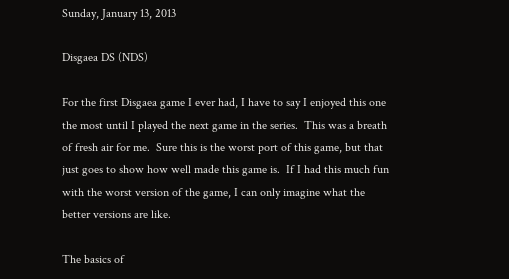Sunday, January 13, 2013

Disgaea DS (NDS)

For the first Disgaea game I ever had, I have to say I enjoyed this one the most until I played the next game in the series.  This was a breath of fresh air for me.  Sure this is the worst port of this game, but that just goes to show how well made this game is.  If I had this much fun with the worst version of the game, I can only imagine what the better versions are like.

The basics of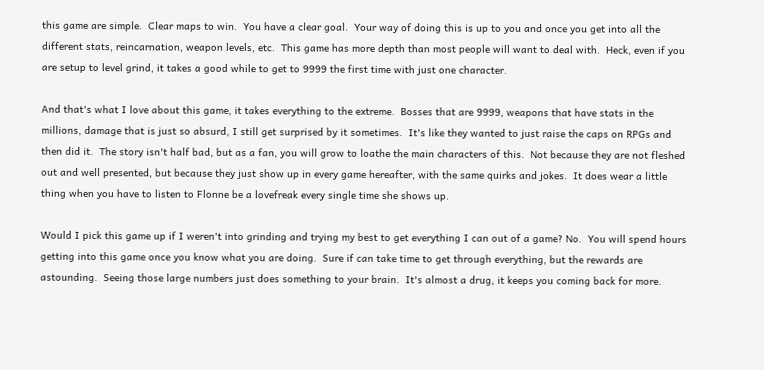this game are simple.  Clear maps to win.  You have a clear goal.  Your way of doing this is up to you and once you get into all the different stats, reincarnation, weapon levels, etc.  This game has more depth than most people will want to deal with.  Heck, even if you are setup to level grind, it takes a good while to get to 9999 the first time with just one character.

And that's what I love about this game, it takes everything to the extreme.  Bosses that are 9999, weapons that have stats in the millions, damage that is just so absurd, I still get surprised by it sometimes.  It's like they wanted to just raise the caps on RPGs and then did it.  The story isn't half bad, but as a fan, you will grow to loathe the main characters of this.  Not because they are not fleshed out and well presented, but because they just show up in every game hereafter, with the same quirks and jokes.  It does wear a little thing when you have to listen to Flonne be a lovefreak every single time she shows up.

Would I pick this game up if I weren't into grinding and trying my best to get everything I can out of a game? No.  You will spend hours getting into this game once you know what you are doing.  Sure if can take time to get through everything, but the rewards are astounding.  Seeing those large numbers just does something to your brain.  It's almost a drug, it keeps you coming back for more.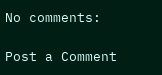No comments:

Post a Comment